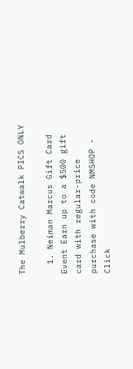The Mulberry Catwalk PICS ONLY

  1. Neiman Marcus Gift Card Event Earn up to a $500 gift card with regular-price purchase with code NMSHOP - Click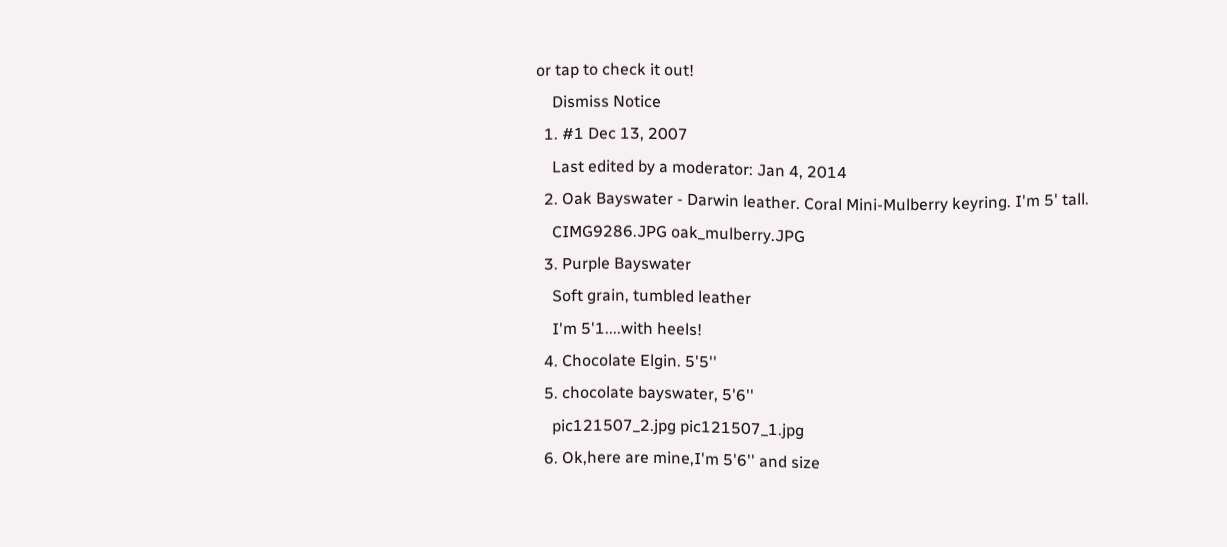or tap to check it out!
    Dismiss Notice
  1. #1 Dec 13, 2007
    Last edited by a moderator: Jan 4, 2014
  2. Oak Bayswater - Darwin leather. Coral Mini-Mulberry keyring. I'm 5' tall.
    CIMG9286.JPG oak_mulberry.JPG
  3. Purple Bayswater
    Soft grain, tumbled leather
    I'm 5'1....with heels!
  4. Chocolate Elgin. 5'5''
  5. chocolate bayswater, 5'6''
    pic121507_2.jpg pic121507_1.jpg
  6. Ok,here are mine,I'm 5'6'' and size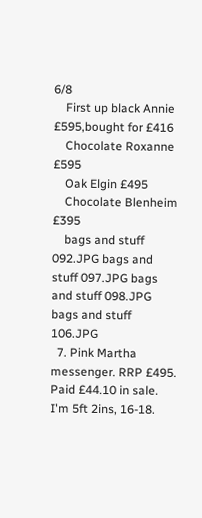6/8
    First up black Annie £595,bought for £416
    Chocolate Roxanne £595
    Oak Elgin £495
    Chocolate Blenheim £395
    bags and stuff 092.JPG bags and stuff 097.JPG bags and stuff 098.JPG bags and stuff 106.JPG
  7. Pink Martha messenger. RRP £495. Paid £44.10 in sale. I'm 5ft 2ins, 16-18.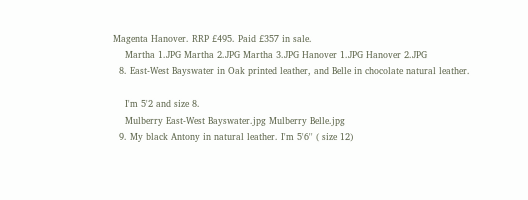Magenta Hanover. RRP £495. Paid £357 in sale.
    Martha 1.JPG Martha 2.JPG Martha 3.JPG Hanover 1.JPG Hanover 2.JPG
  8. East-West Bayswater in Oak printed leather, and Belle in chocolate natural leather.

    I'm 5'2 and size 8.
    Mulberry East-West Bayswater.jpg Mulberry Belle.jpg
  9. My black Antony in natural leather. I'm 5'6'' ( size 12)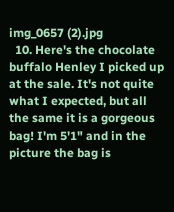img_0657 (2).jpg
  10. Here's the chocolate buffalo Henley I picked up at the sale. It's not quite what I expected, but all the same it is a gorgeous bag! I'm 5'1" and in the picture the bag is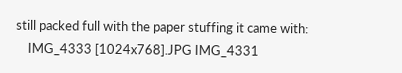still packed full with the paper stuffing it came with:
    IMG_4333 [1024x768].JPG IMG_4331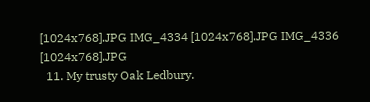[1024x768].JPG IMG_4334 [1024x768].JPG IMG_4336 [1024x768].JPG
  11. My trusty Oak Ledbury.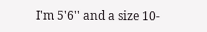I'm 5'6'' and a size 10-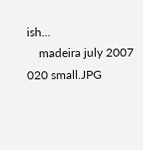ish...
    madeira july 2007 020 small.JPG